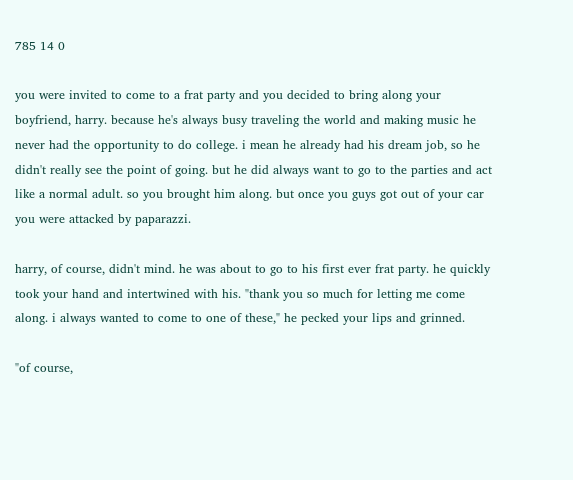785 14 0

you were invited to come to a frat party and you decided to bring along your boyfriend, harry. because he's always busy traveling the world and making music he never had the opportunity to do college. i mean he already had his dream job, so he didn't really see the point of going. but he did always want to go to the parties and act like a normal adult. so you brought him along. but once you guys got out of your car you were attacked by paparazzi.

harry, of course, didn't mind. he was about to go to his first ever frat party. he quickly took your hand and intertwined with his. "thank you so much for letting me come along. i always wanted to come to one of these," he pecked your lips and grinned.

"of course,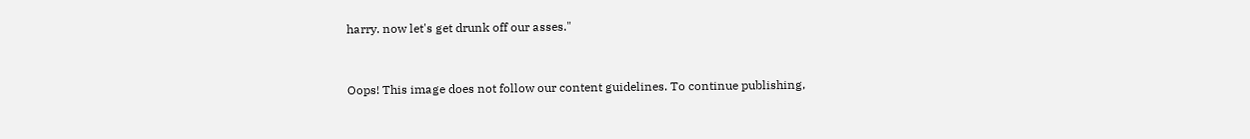harry. now let's get drunk off our asses."


Oops! This image does not follow our content guidelines. To continue publishing,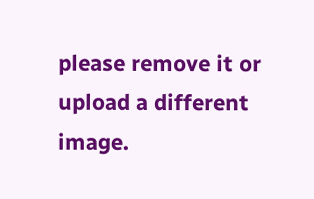please remove it or upload a different image.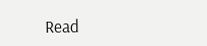Read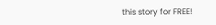this story for FREE!